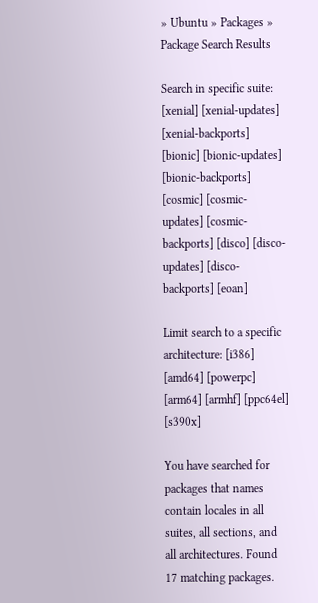» Ubuntu » Packages » Package Search Results

Search in specific suite: [xenial] [xenial-updates] [xenial-backports] [bionic] [bionic-updates] [bionic-backports] [cosmic] [cosmic-updates] [cosmic-backports] [disco] [disco-updates] [disco-backports] [eoan]

Limit search to a specific architecture: [i386] [amd64] [powerpc] [arm64] [armhf] [ppc64el] [s390x]

You have searched for packages that names contain locales in all suites, all sections, and all architectures. Found 17 matching packages.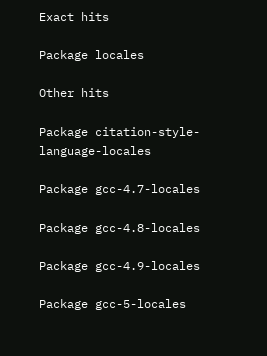Exact hits

Package locales

Other hits

Package citation-style-language-locales

Package gcc-4.7-locales

Package gcc-4.8-locales

Package gcc-4.9-locales

Package gcc-5-locales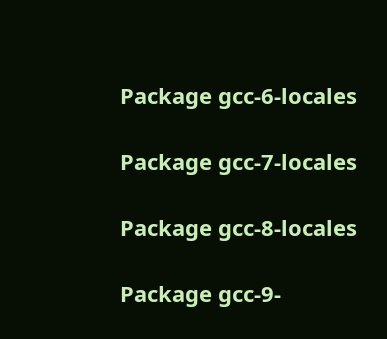Package gcc-6-locales

Package gcc-7-locales

Package gcc-8-locales

Package gcc-9-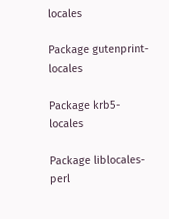locales

Package gutenprint-locales

Package krb5-locales

Package liblocales-perl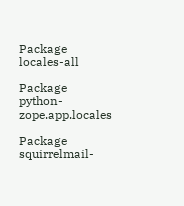Package locales-all

Package python-zope.app.locales

Package squirrelmail-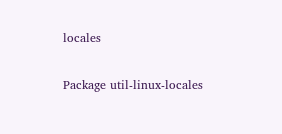locales

Package util-linux-locales